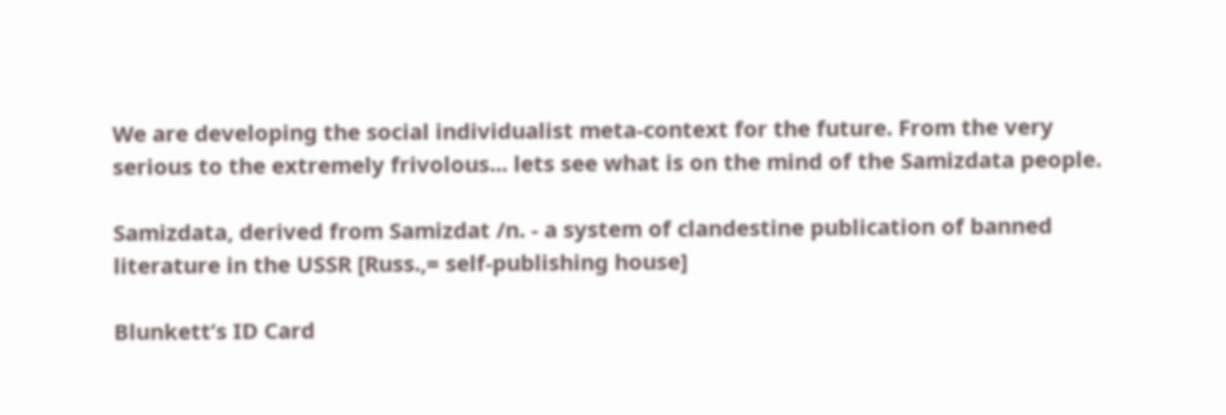We are developing the social individualist meta-context for the future. From the very serious to the extremely frivolous... lets see what is on the mind of the Samizdata people.

Samizdata, derived from Samizdat /n. - a system of clandestine publication of banned literature in the USSR [Russ.,= self-publishing house]

Blunkett’s ID Card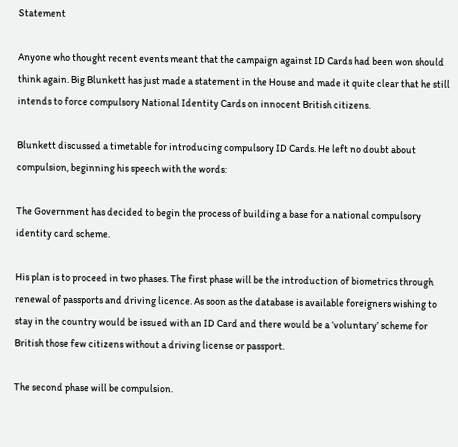Statement

Anyone who thought recent events meant that the campaign against ID Cards had been won should think again. Big Blunkett has just made a statement in the House and made it quite clear that he still intends to force compulsory National Identity Cards on innocent British citizens.

Blunkett discussed a timetable for introducing compulsory ID Cards. He left no doubt about compulsion, beginning his speech with the words:

The Government has decided to begin the process of building a base for a national compulsory identity card scheme.

His plan is to proceed in two phases. The first phase will be the introduction of biometrics through renewal of passports and driving licence. As soon as the database is available foreigners wishing to stay in the country would be issued with an ID Card and there would be a ‘voluntary’ scheme for British those few citizens without a driving license or passport.

The second phase will be compulsion.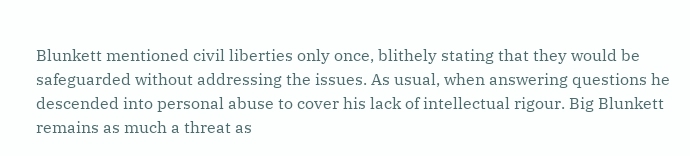Blunkett mentioned civil liberties only once, blithely stating that they would be safeguarded without addressing the issues. As usual, when answering questions he descended into personal abuse to cover his lack of intellectual rigour. Big Blunkett remains as much a threat as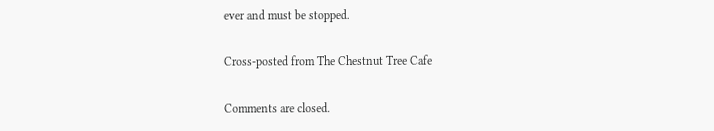ever and must be stopped.

Cross-posted from The Chestnut Tree Cafe

Comments are closed.